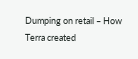Dumping on retail – How Terra created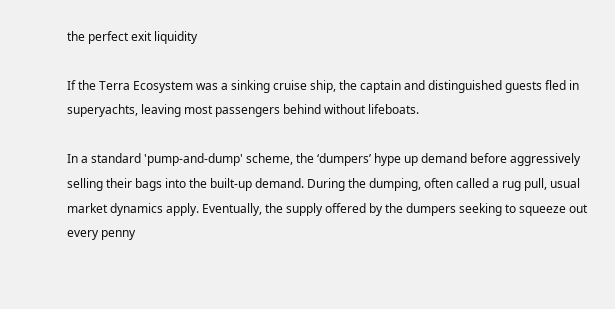the perfect exit liquidity

If the Terra Ecosystem was a sinking cruise ship, the captain and distinguished guests fled in superyachts, leaving most passengers behind without lifeboats.

In a standard 'pump-and-dump' scheme, the ‘dumpers’ hype up demand before aggressively selling their bags into the built-up demand. During the dumping, often called a rug pull, usual market dynamics apply. Eventually, the supply offered by the dumpers seeking to squeeze out every penny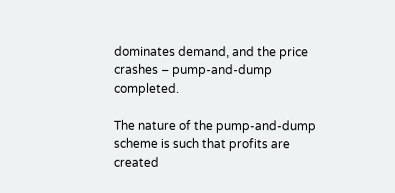dominates demand, and the price crashes – pump-and-dump completed.

The nature of the pump-and-dump scheme is such that profits are created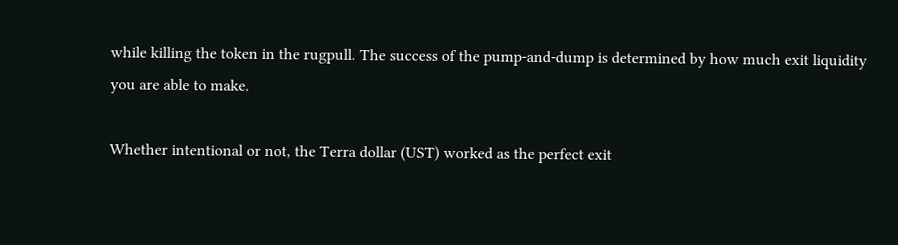while killing the token in the rugpull. The success of the pump-and-dump is determined by how much exit liquidity you are able to make.

Whether intentional or not, the Terra dollar (UST) worked as the perfect exit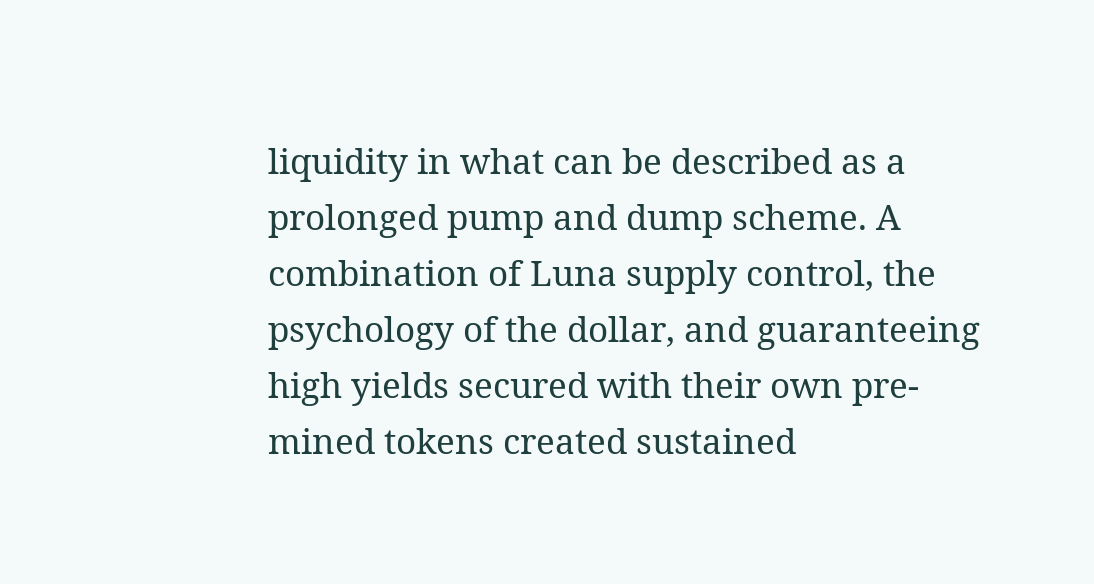liquidity in what can be described as a prolonged pump and dump scheme. A combination of Luna supply control, the psychology of the dollar, and guaranteeing high yields secured with their own pre-mined tokens created sustained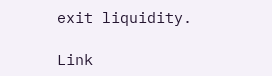exit liquidity.

Link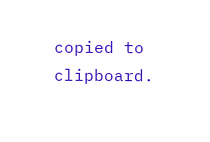copied to clipboard.